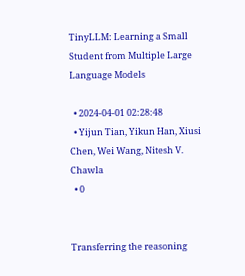TinyLLM: Learning a Small Student from Multiple Large Language Models

  • 2024-04-01 02:28:48
  • Yijun Tian, Yikun Han, Xiusi Chen, Wei Wang, Nitesh V. Chawla
  • 0


Transferring the reasoning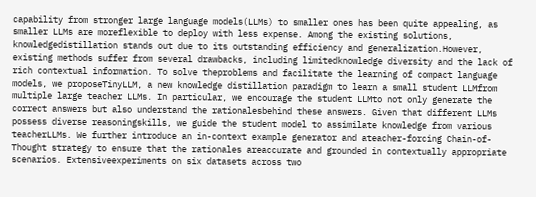capability from stronger large language models(LLMs) to smaller ones has been quite appealing, as smaller LLMs are moreflexible to deploy with less expense. Among the existing solutions, knowledgedistillation stands out due to its outstanding efficiency and generalization.However, existing methods suffer from several drawbacks, including limitedknowledge diversity and the lack of rich contextual information. To solve theproblems and facilitate the learning of compact language models, we proposeTinyLLM, a new knowledge distillation paradigm to learn a small student LLMfrom multiple large teacher LLMs. In particular, we encourage the student LLMto not only generate the correct answers but also understand the rationalesbehind these answers. Given that different LLMs possess diverse reasoningskills, we guide the student model to assimilate knowledge from various teacherLLMs. We further introduce an in-context example generator and ateacher-forcing Chain-of-Thought strategy to ensure that the rationales areaccurate and grounded in contextually appropriate scenarios. Extensiveexperiments on six datasets across two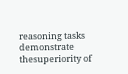reasoning tasks demonstrate thesuperiority of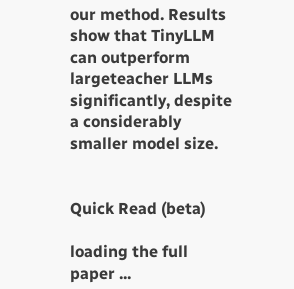our method. Results show that TinyLLM can outperform largeteacher LLMs significantly, despite a considerably smaller model size.


Quick Read (beta)

loading the full paper ...